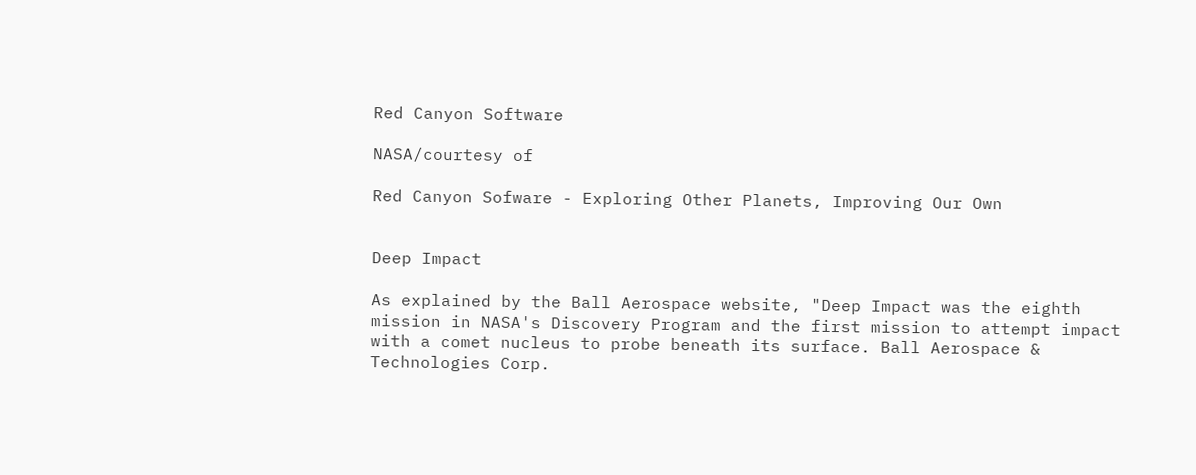Red Canyon Software

NASA/courtesy of

Red Canyon Sofware - Exploring Other Planets, Improving Our Own


Deep Impact

As explained by the Ball Aerospace website, "Deep Impact was the eighth mission in NASA's Discovery Program and the first mission to attempt impact with a comet nucleus to probe beneath its surface. Ball Aerospace & Technologies Corp.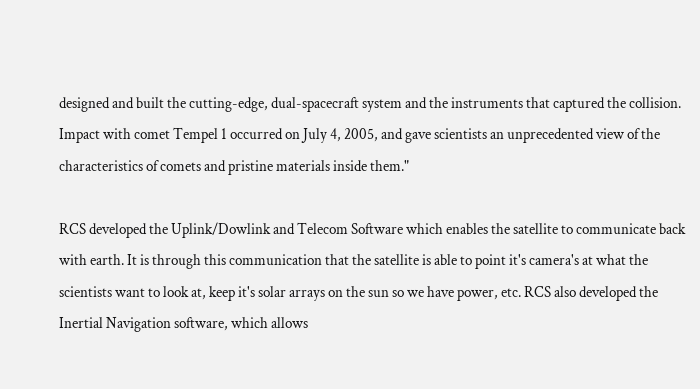designed and built the cutting-edge, dual-spacecraft system and the instruments that captured the collision. Impact with comet Tempel 1 occurred on July 4, 2005, and gave scientists an unprecedented view of the characteristics of comets and pristine materials inside them."

RCS developed the Uplink/Dowlink and Telecom Software which enables the satellite to communicate back with earth. It is through this communication that the satellite is able to point it's camera's at what the scientists want to look at, keep it's solar arrays on the sun so we have power, etc. RCS also developed the Inertial Navigation software, which allows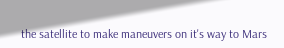the satellite to make maneuvers on it's way to Mars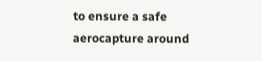to ensure a safe aerocapture around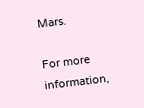Mars.

For more information,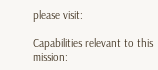please visit:

Capabilities relevant to this mission: